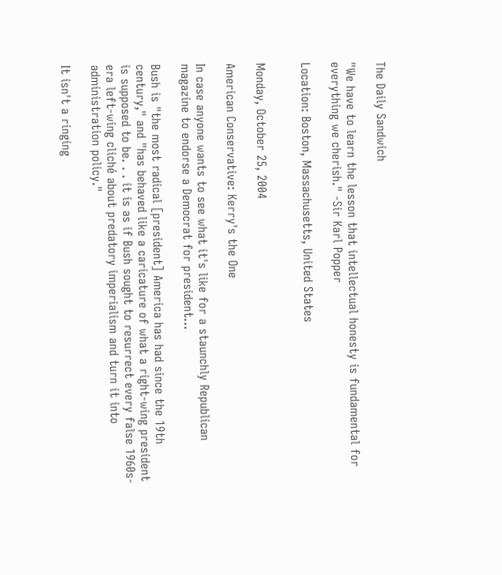The Daily Sandwich

"We have to learn the lesson that intellectual honesty is fundamental for everything we cherish." -Sir Karl Popper

Location: Boston, Massachusetts, United States


Monday, October 25, 2004

American Conservative: Kerry's the One

In case anyone wants to see what it's like for a staunchly Republican magazine to endorse a Democrat for president...

Bush is "the most radical [president] America has had since the 19th century," and "has behaved like a caricature of what a right-wing president is supposed to be. . . it is as if Bush sought to resurrect every false 1960s-era left-wing cliché about predatory imperialism and turn it into administration policy."

It isn't a ringing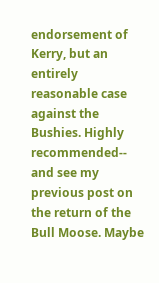endorsement of Kerry, but an entirely reasonable case against the Bushies. Highly recommended-- and see my previous post on the return of the Bull Moose. Maybe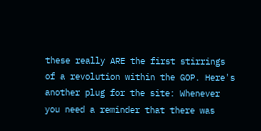these really ARE the first stirrings of a revolution within the GOP. Here's another plug for the site: Whenever you need a reminder that there was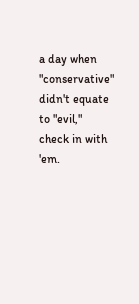a day when "conservative" didn't equate to "evil," check in with 'em.